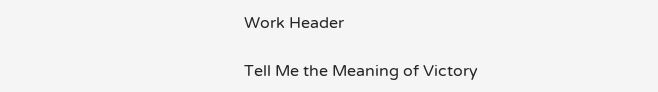Work Header

Tell Me the Meaning of Victory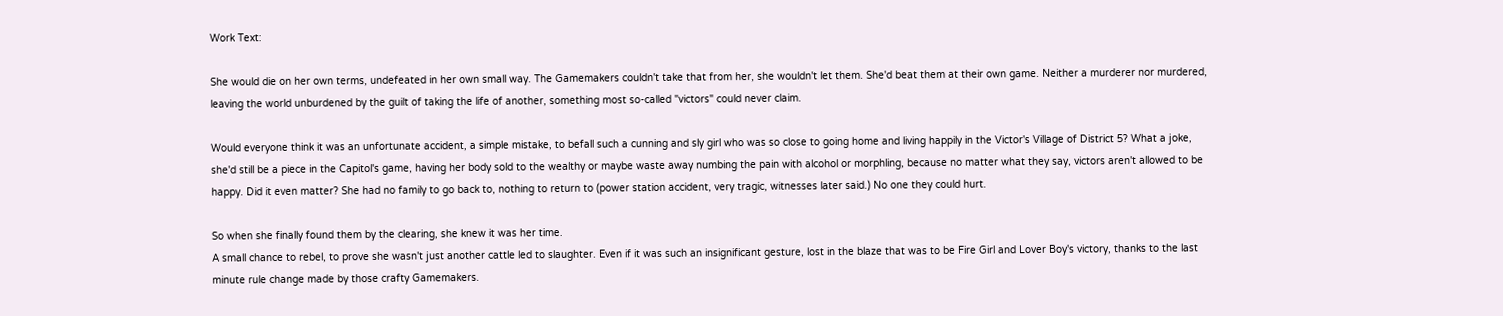Work Text:

She would die on her own terms, undefeated in her own small way. The Gamemakers couldn't take that from her, she wouldn't let them. She'd beat them at their own game. Neither a murderer nor murdered, leaving the world unburdened by the guilt of taking the life of another, something most so-called "victors" could never claim.

Would everyone think it was an unfortunate accident, a simple mistake, to befall such a cunning and sly girl who was so close to going home and living happily in the Victor's Village of District 5? What a joke, she'd still be a piece in the Capitol's game, having her body sold to the wealthy or maybe waste away numbing the pain with alcohol or morphling, because no matter what they say, victors aren't allowed to be happy. Did it even matter? She had no family to go back to, nothing to return to (power station accident, very tragic, witnesses later said.) No one they could hurt.

So when she finally found them by the clearing, she knew it was her time.
A small chance to rebel, to prove she wasn't just another cattle led to slaughter. Even if it was such an insignificant gesture, lost in the blaze that was to be Fire Girl and Lover Boy's victory, thanks to the last minute rule change made by those crafty Gamemakers.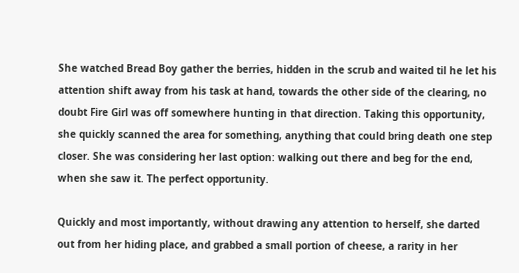She watched Bread Boy gather the berries, hidden in the scrub and waited til he let his attention shift away from his task at hand, towards the other side of the clearing, no doubt Fire Girl was off somewhere hunting in that direction. Taking this opportunity, she quickly scanned the area for something, anything that could bring death one step closer. She was considering her last option: walking out there and beg for the end, when she saw it. The perfect opportunity.

Quickly and most importantly, without drawing any attention to herself, she darted out from her hiding place, and grabbed a small portion of cheese, a rarity in her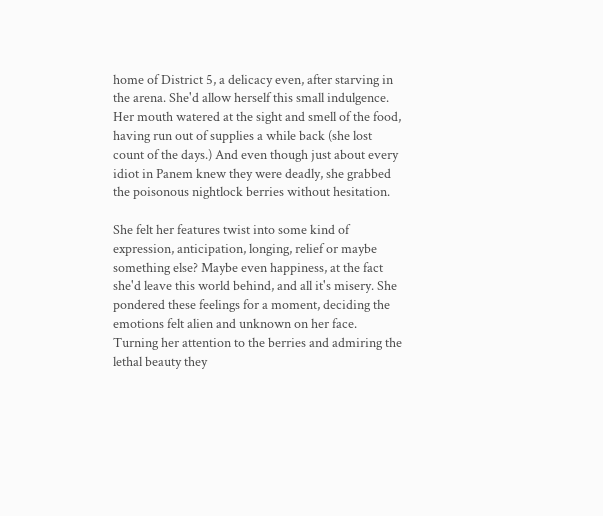home of District 5, a delicacy even, after starving in the arena. She'd allow herself this small indulgence. Her mouth watered at the sight and smell of the food, having run out of supplies a while back (she lost count of the days.) And even though just about every idiot in Panem knew they were deadly, she grabbed the poisonous nightlock berries without hesitation.

She felt her features twist into some kind of expression, anticipation, longing, relief or maybe something else? Maybe even happiness, at the fact she'd leave this world behind, and all it's misery. She pondered these feelings for a moment, deciding the emotions felt alien and unknown on her face. Turning her attention to the berries and admiring the lethal beauty they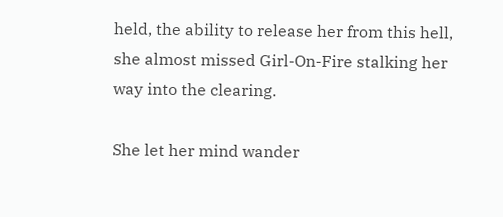held, the ability to release her from this hell, she almost missed Girl-On-Fire stalking her way into the clearing.

She let her mind wander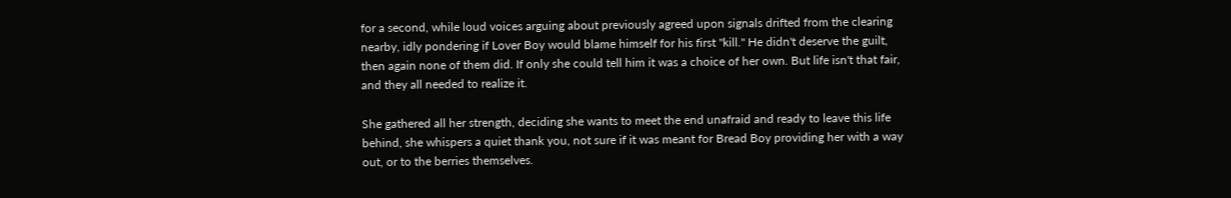for a second, while loud voices arguing about previously agreed upon signals drifted from the clearing nearby, idly pondering if Lover Boy would blame himself for his first "kill." He didn't deserve the guilt, then again none of them did. If only she could tell him it was a choice of her own. But life isn't that fair, and they all needed to realize it.

She gathered all her strength, deciding she wants to meet the end unafraid and ready to leave this life behind, she whispers a quiet thank you, not sure if it was meant for Bread Boy providing her with a way out, or to the berries themselves.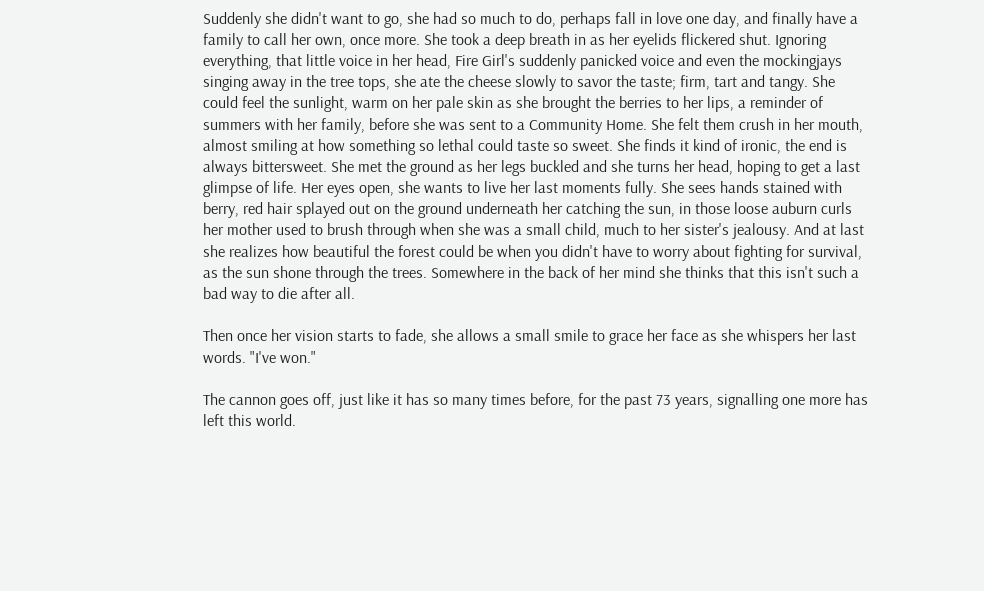Suddenly she didn't want to go, she had so much to do, perhaps fall in love one day, and finally have a family to call her own, once more. She took a deep breath in as her eyelids flickered shut. Ignoring everything, that little voice in her head, Fire Girl's suddenly panicked voice and even the mockingjays singing away in the tree tops, she ate the cheese slowly to savor the taste; firm, tart and tangy. She could feel the sunlight, warm on her pale skin as she brought the berries to her lips, a reminder of summers with her family, before she was sent to a Community Home. She felt them crush in her mouth, almost smiling at how something so lethal could taste so sweet. She finds it kind of ironic, the end is always bittersweet. She met the ground as her legs buckled and she turns her head, hoping to get a last glimpse of life. Her eyes open, she wants to live her last moments fully. She sees hands stained with berry, red hair splayed out on the ground underneath her catching the sun, in those loose auburn curls her mother used to brush through when she was a small child, much to her sister's jealousy. And at last she realizes how beautiful the forest could be when you didn't have to worry about fighting for survival, as the sun shone through the trees. Somewhere in the back of her mind she thinks that this isn't such a bad way to die after all.

Then once her vision starts to fade, she allows a small smile to grace her face as she whispers her last words. "I've won."

The cannon goes off, just like it has so many times before, for the past 73 years, signalling one more has left this world.